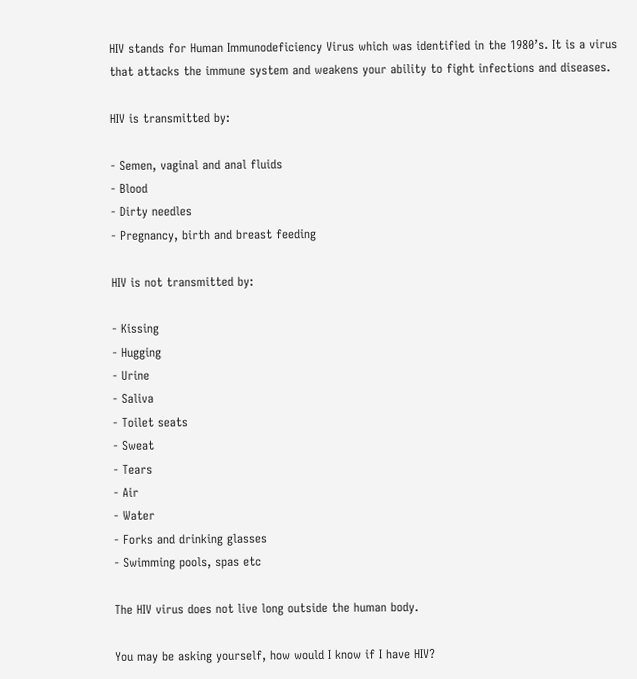HIV stands for Human Immunodeficiency Virus which was identified in the 1980’s. It is a virus that attacks the immune system and weakens your ability to fight infections and diseases.

HIV is transmitted by:

- Semen, vaginal and anal fluids
- Blood
- Dirty needles
- Pregnancy, birth and breast feeding

HIV is not transmitted by:

- Kissing
- Hugging
- Urine
- Saliva
- Toilet seats
- Sweat
- Tears
- Air
- Water
- Forks and drinking glasses
- Swimming pools, spas etc

The HIV virus does not live long outside the human body.

You may be asking yourself, how would I know if I have HIV?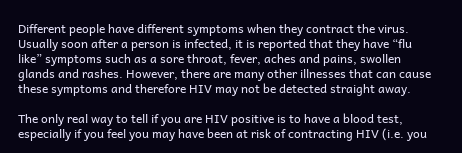Different people have different symptoms when they contract the virus. Usually soon after a person is infected, it is reported that they have “flu like” symptoms such as a sore throat, fever, aches and pains, swollen glands and rashes. However, there are many other illnesses that can cause these symptoms and therefore HIV may not be detected straight away.

The only real way to tell if you are HIV positive is to have a blood test, especially if you feel you may have been at risk of contracting HIV (i.e. you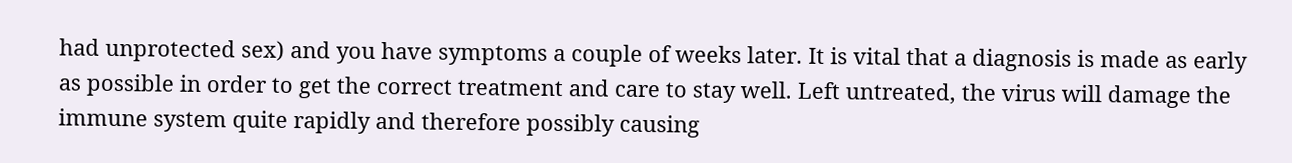had unprotected sex) and you have symptoms a couple of weeks later. It is vital that a diagnosis is made as early as possible in order to get the correct treatment and care to stay well. Left untreated, the virus will damage the immune system quite rapidly and therefore possibly causing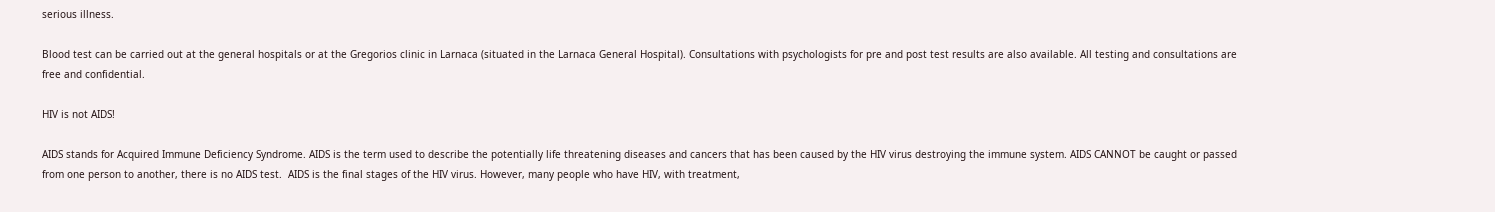serious illness.

Blood test can be carried out at the general hospitals or at the Gregorios clinic in Larnaca (situated in the Larnaca General Hospital). Consultations with psychologists for pre and post test results are also available. All testing and consultations are free and confidential.

HIV is not AIDS!

AIDS stands for Acquired Immune Deficiency Syndrome. AIDS is the term used to describe the potentially life threatening diseases and cancers that has been caused by the HIV virus destroying the immune system. AIDS CANNOT be caught or passed from one person to another, there is no AIDS test.  AIDS is the final stages of the HIV virus. However, many people who have HIV, with treatment,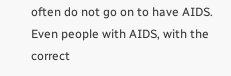often do not go on to have AIDS. Even people with AIDS, with the correct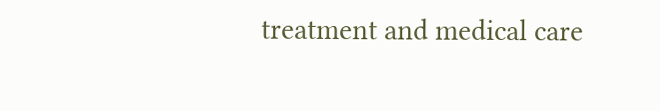treatment and medical care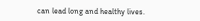can lead long and healthy lives.